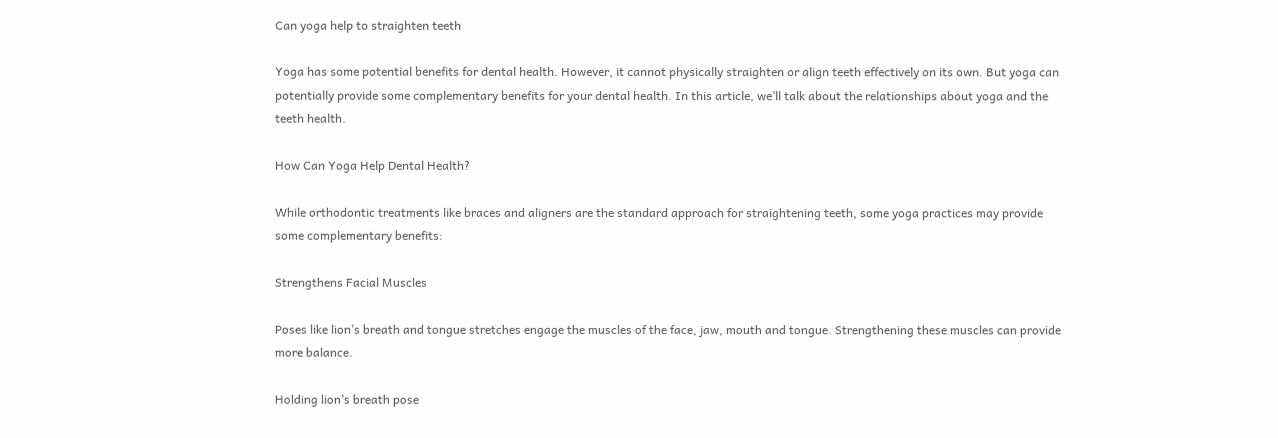Can yoga help to straighten teeth

Yoga has some potential benefits for dental health. However, it cannot physically straighten or align teeth effectively on its own. But yoga can potentially provide some complementary benefits for your dental health. In this article, we’ll talk about the relationships about yoga and the teeth health.

How Can Yoga Help Dental Health?

While orthodontic treatments like braces and aligners are the standard approach for straightening teeth, some yoga practices may provide some complementary benefits:

Strengthens Facial Muscles

Poses like lion’s breath and tongue stretches engage the muscles of the face, jaw, mouth and tongue. Strengthening these muscles can provide more balance.

Holding lion’s breath pose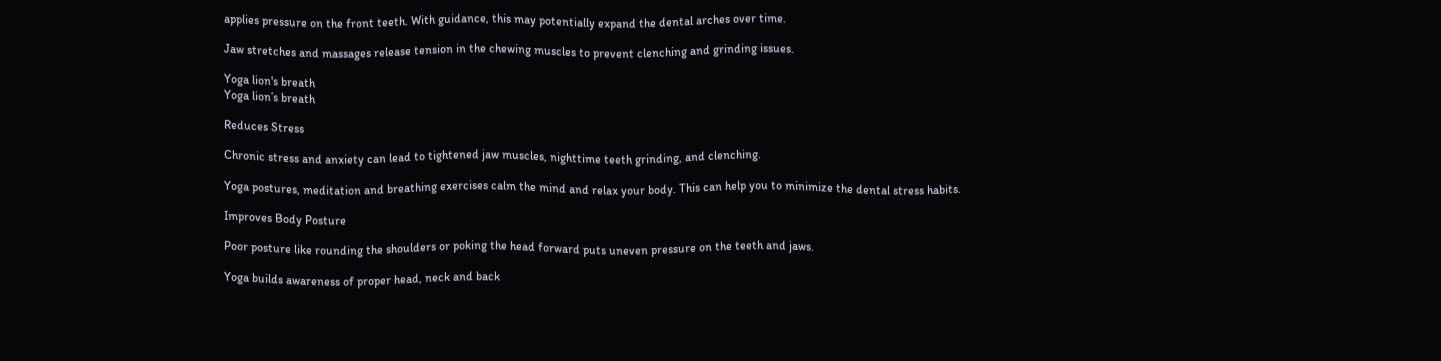applies pressure on the front teeth. With guidance, this may potentially expand the dental arches over time.

Jaw stretches and massages release tension in the chewing muscles to prevent clenching and grinding issues.

Yoga lion's breath
Yoga lion’s breath

Reduces Stress

Chronic stress and anxiety can lead to tightened jaw muscles, nighttime teeth grinding, and clenching.

Yoga postures, meditation and breathing exercises calm the mind and relax your body. This can help you to minimize the dental stress habits.

Improves Body Posture

Poor posture like rounding the shoulders or poking the head forward puts uneven pressure on the teeth and jaws.

Yoga builds awareness of proper head, neck and back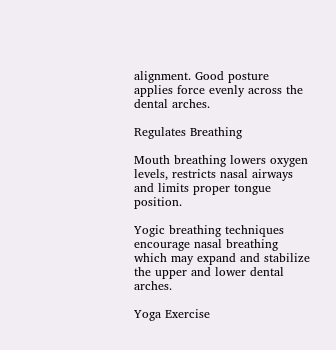alignment. Good posture applies force evenly across the dental arches.

Regulates Breathing

Mouth breathing lowers oxygen levels, restricts nasal airways and limits proper tongue position.

Yogic breathing techniques encourage nasal breathing which may expand and stabilize the upper and lower dental arches.

Yoga Exercise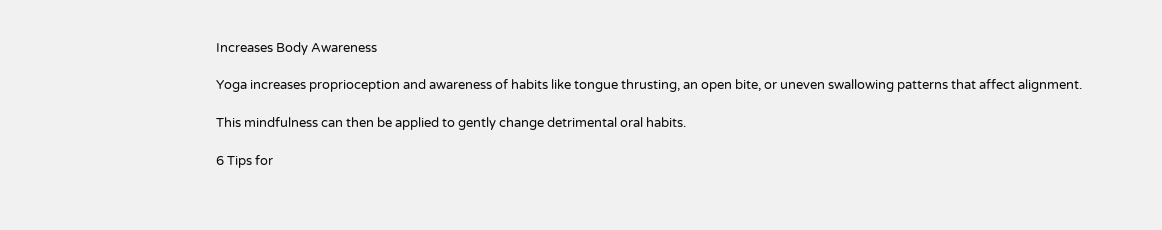Increases Body Awareness

Yoga increases proprioception and awareness of habits like tongue thrusting, an open bite, or uneven swallowing patterns that affect alignment.

This mindfulness can then be applied to gently change detrimental oral habits.

6 Tips for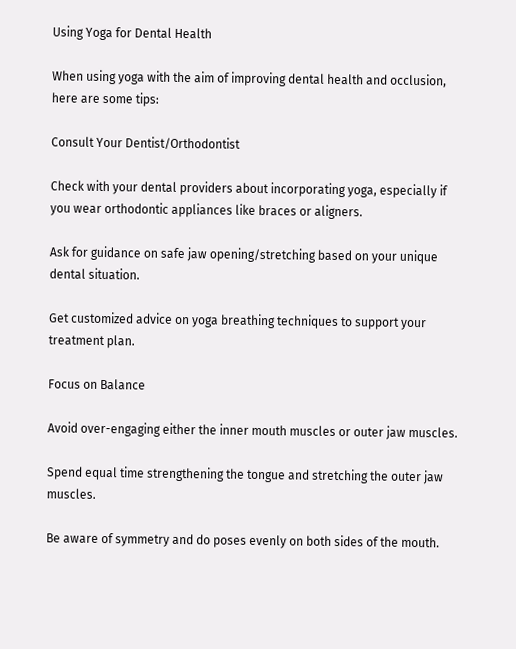Using Yoga for Dental Health

When using yoga with the aim of improving dental health and occlusion, here are some tips:

Consult Your Dentist/Orthodontist

Check with your dental providers about incorporating yoga, especially if you wear orthodontic appliances like braces or aligners.

Ask for guidance on safe jaw opening/stretching based on your unique dental situation.

Get customized advice on yoga breathing techniques to support your treatment plan.

Focus on Balance

Avoid over-engaging either the inner mouth muscles or outer jaw muscles.

Spend equal time strengthening the tongue and stretching the outer jaw muscles.

Be aware of symmetry and do poses evenly on both sides of the mouth.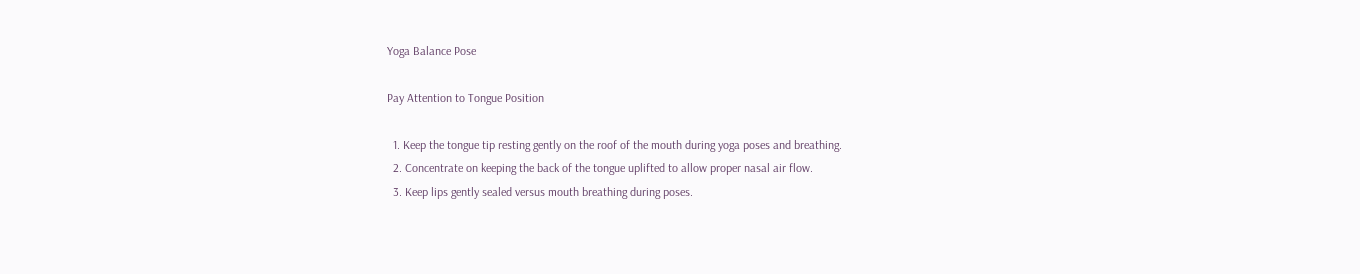Yoga Balance Pose

Pay Attention to Tongue Position

  1. Keep the tongue tip resting gently on the roof of the mouth during yoga poses and breathing.
  2. Concentrate on keeping the back of the tongue uplifted to allow proper nasal air flow.
  3. Keep lips gently sealed versus mouth breathing during poses.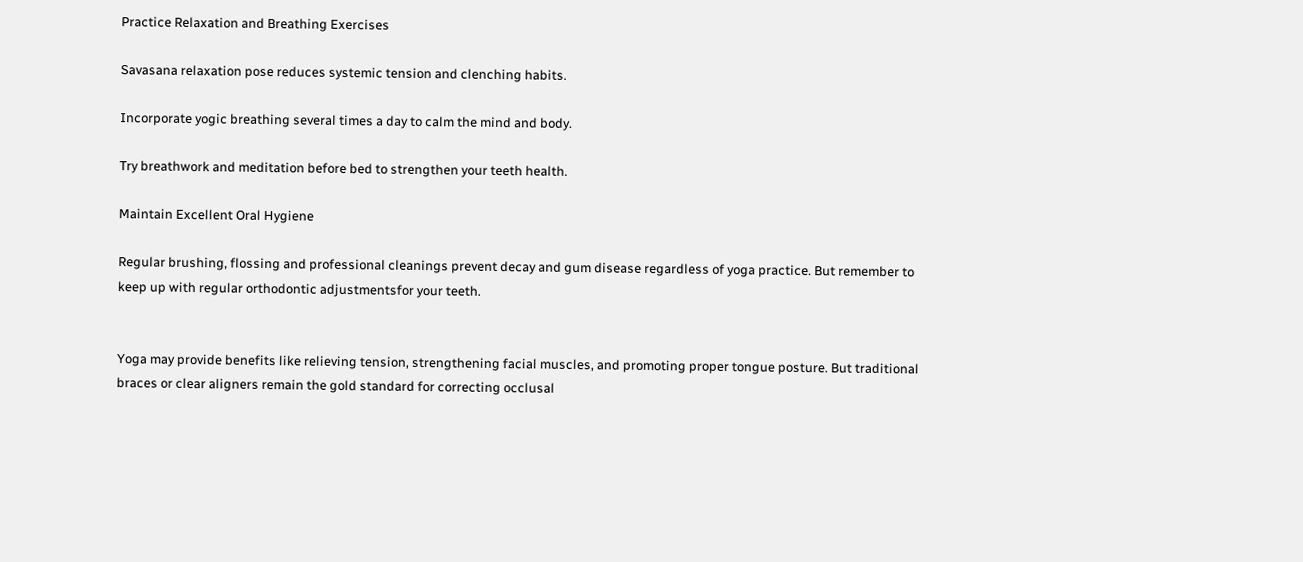Practice Relaxation and Breathing Exercises

Savasana relaxation pose reduces systemic tension and clenching habits.

Incorporate yogic breathing several times a day to calm the mind and body.

Try breathwork and meditation before bed to strengthen your teeth health.

Maintain Excellent Oral Hygiene

Regular brushing, flossing and professional cleanings prevent decay and gum disease regardless of yoga practice. But remember to keep up with regular orthodontic adjustmentsfor your teeth.


Yoga may provide benefits like relieving tension, strengthening facial muscles, and promoting proper tongue posture. But traditional braces or clear aligners remain the gold standard for correcting occlusal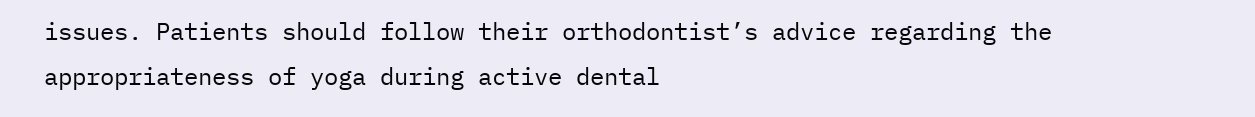issues. Patients should follow their orthodontist’s advice regarding the appropriateness of yoga during active dental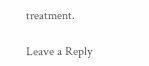treatment.

Leave a Reply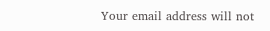Your email address will not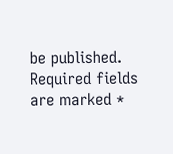be published. Required fields are marked *